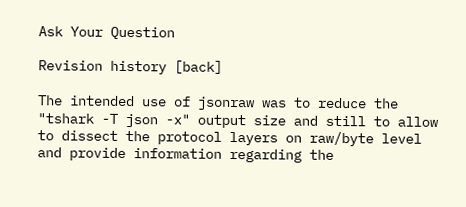Ask Your Question

Revision history [back]

The intended use of jsonraw was to reduce the "tshark -T json -x" output size and still to allow to dissect the protocol layers on raw/byte level and provide information regarding the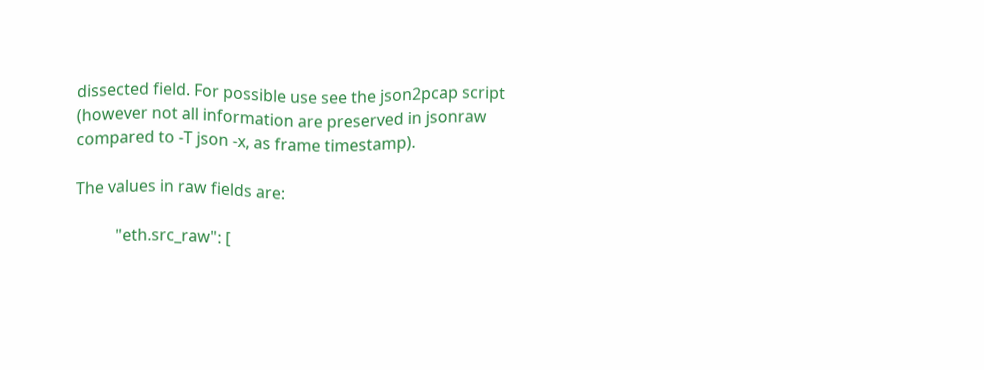dissected field. For possible use see the json2pcap script (however not all information are preserved in jsonraw compared to -T json -x, as frame timestamp).

The values in raw fields are:

          "eth.src_raw": [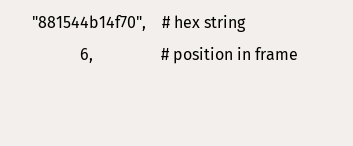"881544b14f70",    # hex string
            6,                 # position in frame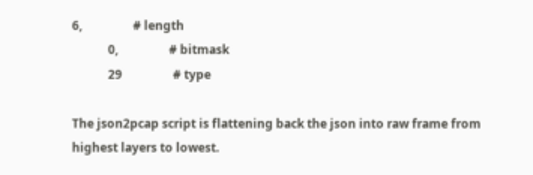6,                 # length
            0,                 # bitmask
            29                 # type

The json2pcap script is flattening back the json into raw frame from highest layers to lowest.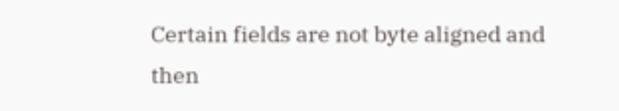Certain fields are not byte aligned and then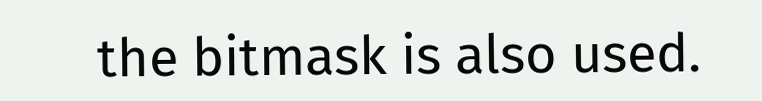the bitmask is also used.